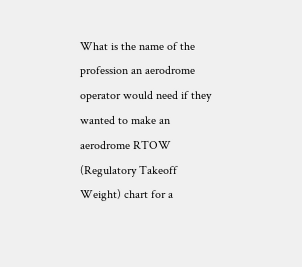What is the name of the profession an aerodrome operator would need if they wanted to make an aerodrome RTOW (Regulatory Takeoff Weight) chart for a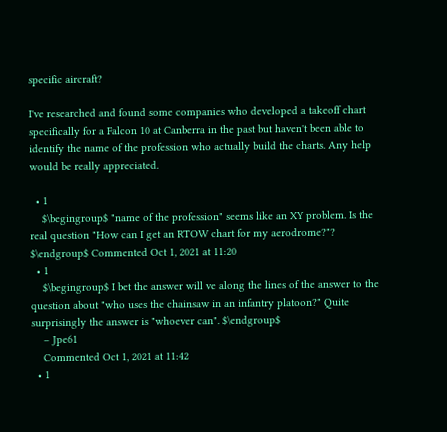specific aircraft?

I've researched and found some companies who developed a takeoff chart specifically for a Falcon 10 at Canberra in the past but haven't been able to identify the name of the profession who actually build the charts. Any help would be really appreciated.

  • 1
    $\begingroup$ "name of the profession" seems like an XY problem. Is the real question "How can I get an RTOW chart for my aerodrome?"? $\endgroup$ Commented Oct 1, 2021 at 11:20
  • 1
    $\begingroup$ I bet the answer will ve along the lines of the answer to the question about "who uses the chainsaw in an infantry platoon?" Quite surprisingly the answer is "whoever can". $\endgroup$
    – Jpe61
    Commented Oct 1, 2021 at 11:42
  • 1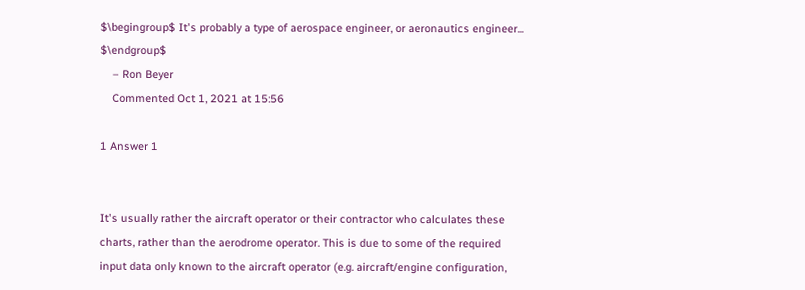$\begingroup$ It's probably a type of aerospace engineer, or aeronautics engineer... $\endgroup$
    – Ron Beyer
    Commented Oct 1, 2021 at 15:56

1 Answer 1


It's usually rather the aircraft operator or their contractor who calculates these charts, rather than the aerodrome operator. This is due to some of the required input data only known to the aircraft operator (e.g. aircraft/engine configuration,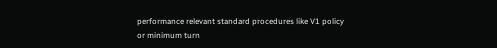performance relevant standard procedures like V1 policy or minimum turn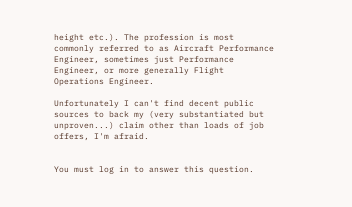height etc.). The profession is most commonly referred to as Aircraft Performance Engineer, sometimes just Performance Engineer, or more generally Flight Operations Engineer.

Unfortunately I can't find decent public sources to back my (very substantiated but unproven...) claim other than loads of job offers, I'm afraid.


You must log in to answer this question.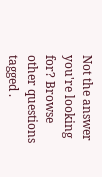Not the answer you're looking for? Browse other questions tagged .